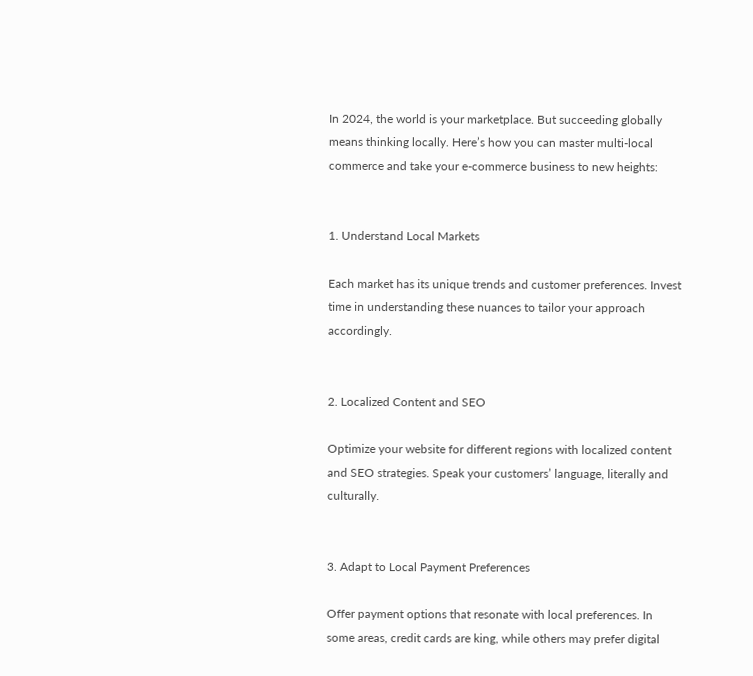In 2024, the world is your marketplace. But succeeding globally means thinking locally. Here’s how you can master multi-local commerce and take your e-commerce business to new heights:


1. Understand Local Markets

Each market has its unique trends and customer preferences. Invest time in understanding these nuances to tailor your approach accordingly.


2. Localized Content and SEO

Optimize your website for different regions with localized content and SEO strategies. Speak your customers’ language, literally and culturally.


3. Adapt to Local Payment Preferences

Offer payment options that resonate with local preferences. In some areas, credit cards are king, while others may prefer digital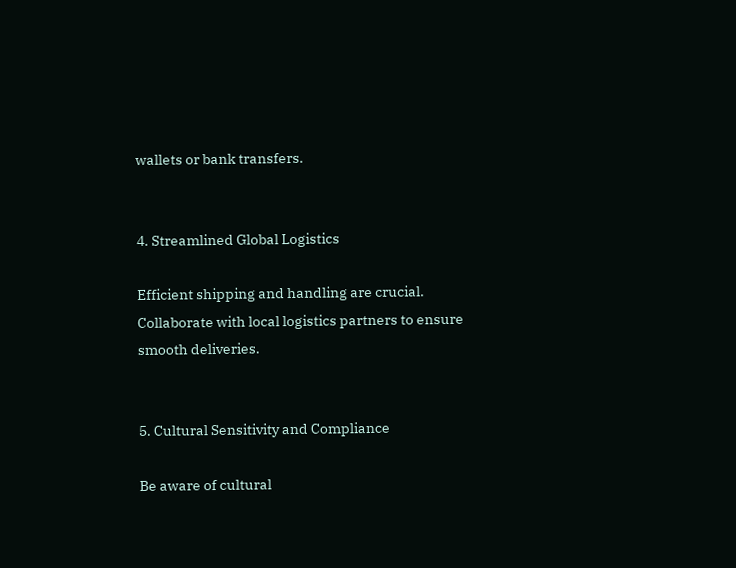wallets or bank transfers.


4. Streamlined Global Logistics

Efficient shipping and handling are crucial. Collaborate with local logistics partners to ensure smooth deliveries.


5. Cultural Sensitivity and Compliance

Be aware of cultural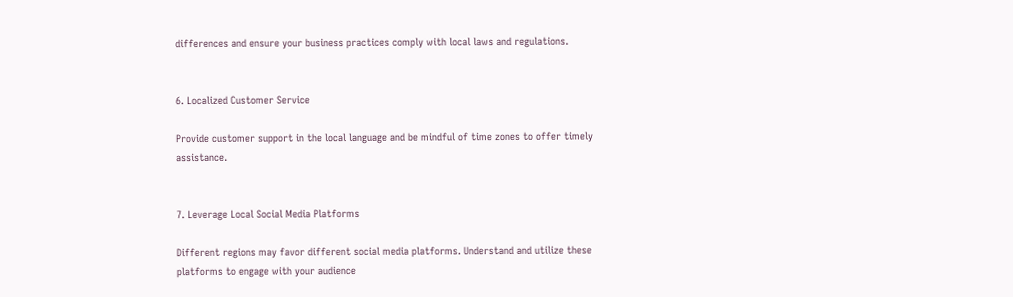differences and ensure your business practices comply with local laws and regulations.


6. Localized Customer Service

Provide customer support in the local language and be mindful of time zones to offer timely assistance.


7. Leverage Local Social Media Platforms

Different regions may favor different social media platforms. Understand and utilize these platforms to engage with your audience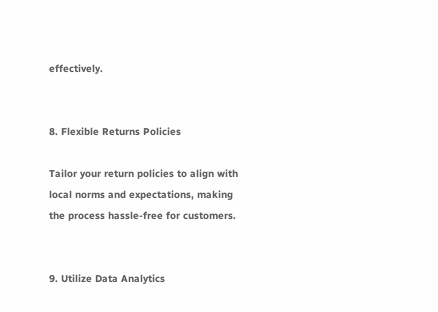effectively.


8. Flexible Returns Policies

Tailor your return policies to align with local norms and expectations, making the process hassle-free for customers.


9. Utilize Data Analytics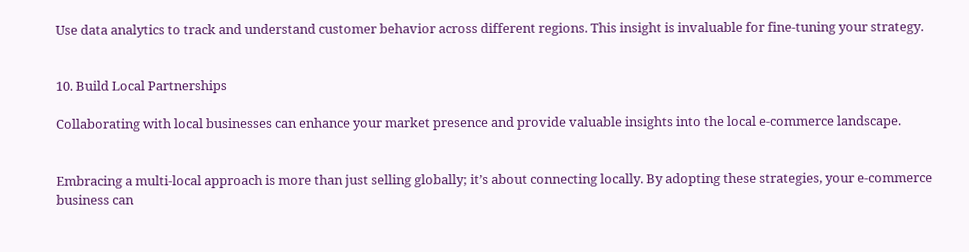Use data analytics to track and understand customer behavior across different regions. This insight is invaluable for fine-tuning your strategy.


10. Build Local Partnerships

Collaborating with local businesses can enhance your market presence and provide valuable insights into the local e-commerce landscape.


Embracing a multi-local approach is more than just selling globally; it’s about connecting locally. By adopting these strategies, your e-commerce business can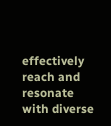effectively reach and resonate with diverse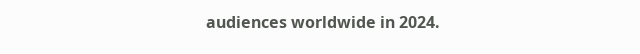audiences worldwide in 2024.